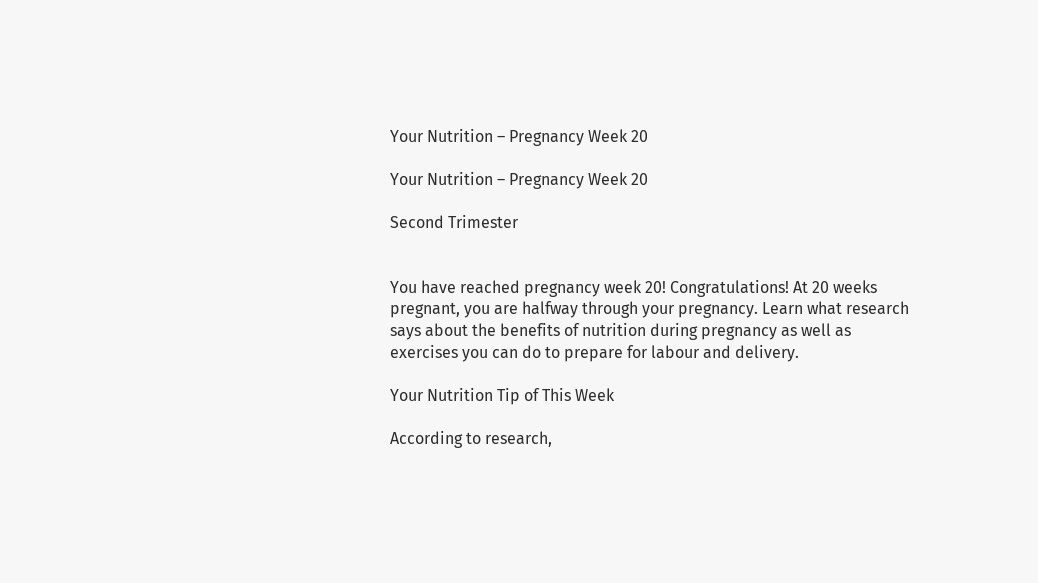Your Nutrition – Pregnancy Week 20

Your Nutrition – Pregnancy Week 20

Second Trimester


You have reached pregnancy week 20! Congratulations! At 20 weeks pregnant, you are halfway through your pregnancy. Learn what research says about the benefits of nutrition during pregnancy as well as exercises you can do to prepare for labour and delivery.

Your Nutrition Tip of This Week

According to research,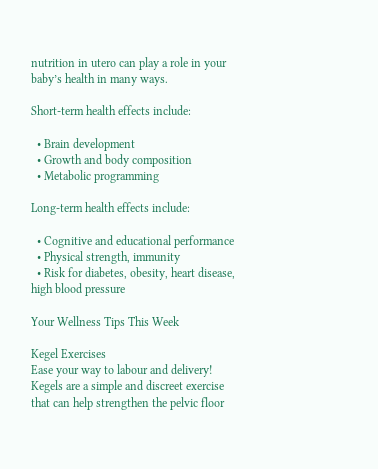nutrition in utero can play a role in your baby’s health in many ways.

Short-term health effects include:

  • Brain development
  • Growth and body composition
  • Metabolic programming

Long-term health effects include:

  • Cognitive and educational performance
  • Physical strength, immunity
  • Risk for diabetes, obesity, heart disease, high blood pressure

Your Wellness Tips This Week

Kegel Exercises
Ease your way to labour and delivery! Kegels are a simple and discreet exercise that can help strengthen the pelvic floor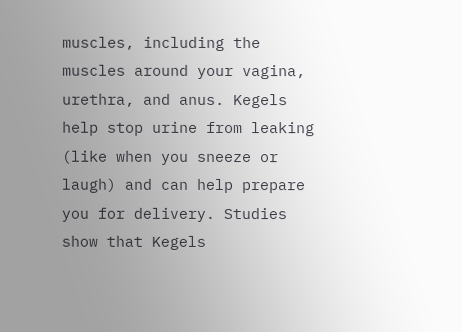muscles, including the muscles around your vagina, urethra, and anus. Kegels help stop urine from leaking (like when you sneeze or laugh) and can help prepare you for delivery. Studies show that Kegels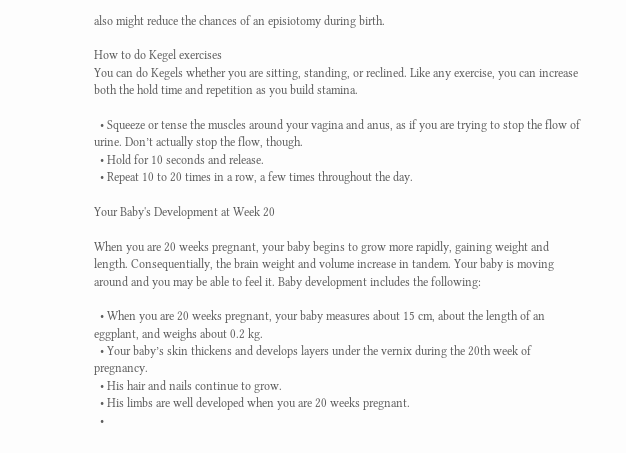also might reduce the chances of an episiotomy during birth.

How to do Kegel exercises
You can do Kegels whether you are sitting, standing, or reclined. Like any exercise, you can increase both the hold time and repetition as you build stamina.

  • Squeeze or tense the muscles around your vagina and anus, as if you are trying to stop the flow of urine. Don’t actually stop the flow, though.
  • Hold for 10 seconds and release.
  • Repeat 10 to 20 times in a row, a few times throughout the day.

Your Baby's Development at Week 20

When you are 20 weeks pregnant, your baby begins to grow more rapidly, gaining weight and length. Consequentially, the brain weight and volume increase in tandem. Your baby is moving around and you may be able to feel it. Baby development includes the following:

  • When you are 20 weeks pregnant, your baby measures about 15 cm, about the length of an eggplant, and weighs about 0.2 kg.
  • Your baby’s skin thickens and develops layers under the vernix during the 20th week of pregnancy.
  • His hair and nails continue to grow.
  • His limbs are well developed when you are 20 weeks pregnant.
  •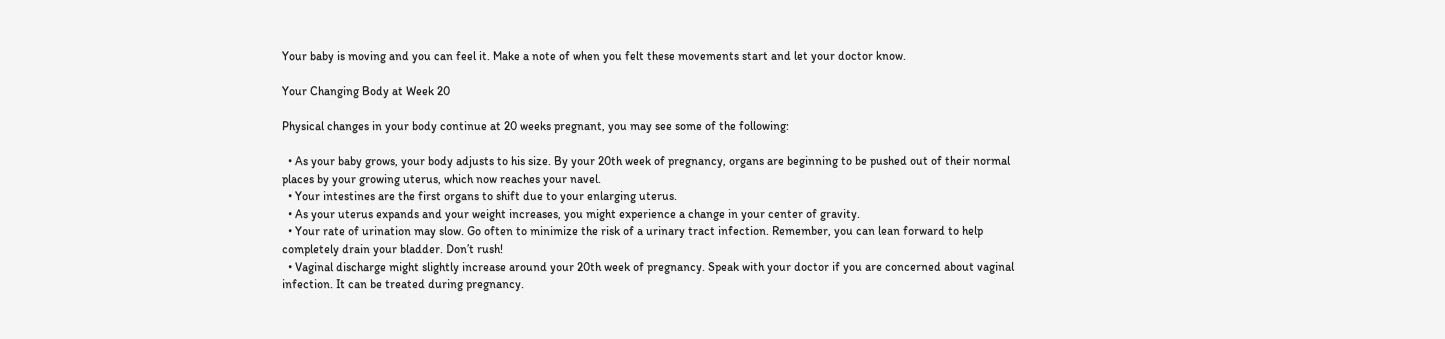Your baby is moving and you can feel it. Make a note of when you felt these movements start and let your doctor know.

Your Changing Body at Week 20

Physical changes in your body continue at 20 weeks pregnant, you may see some of the following:

  • As your baby grows, your body adjusts to his size. By your 20th week of pregnancy, organs are beginning to be pushed out of their normal places by your growing uterus, which now reaches your navel.
  • Your intestines are the first organs to shift due to your enlarging uterus.
  • As your uterus expands and your weight increases, you might experience a change in your center of gravity.
  • Your rate of urination may slow. Go often to minimize the risk of a urinary tract infection. Remember, you can lean forward to help completely drain your bladder. Don’t rush!
  • Vaginal discharge might slightly increase around your 20th week of pregnancy. Speak with your doctor if you are concerned about vaginal infection. It can be treated during pregnancy.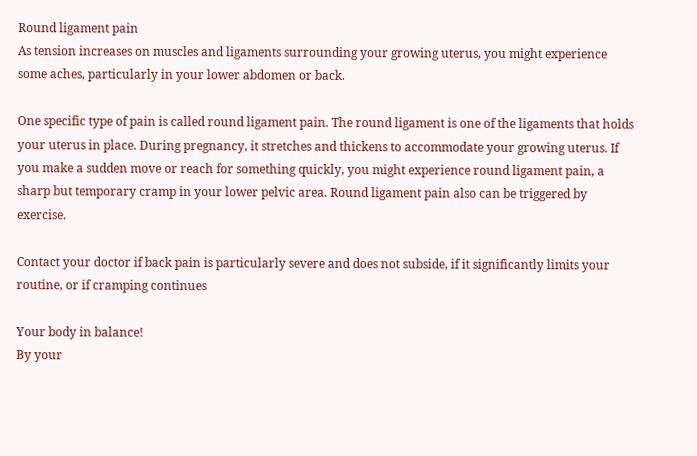Round ligament pain
As tension increases on muscles and ligaments surrounding your growing uterus, you might experience some aches, particularly in your lower abdomen or back.

One specific type of pain is called round ligament pain. The round ligament is one of the ligaments that holds your uterus in place. During pregnancy, it stretches and thickens to accommodate your growing uterus. If you make a sudden move or reach for something quickly, you might experience round ligament pain, a sharp but temporary cramp in your lower pelvic area. Round ligament pain also can be triggered by exercise.

Contact your doctor if back pain is particularly severe and does not subside, if it significantly limits your routine, or if cramping continues

Your body in balance!
By your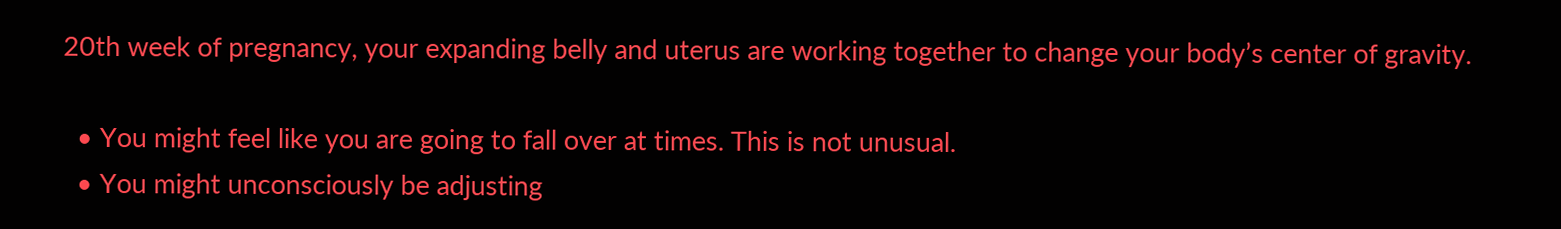20th week of pregnancy, your expanding belly and uterus are working together to change your body’s center of gravity.

  • You might feel like you are going to fall over at times. This is not unusual.
  • You might unconsciously be adjusting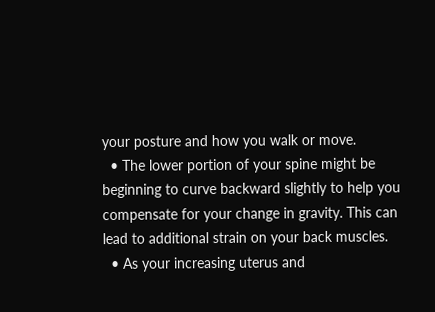your posture and how you walk or move.
  • The lower portion of your spine might be beginning to curve backward slightly to help you compensate for your change in gravity. This can lead to additional strain on your back muscles.
  • As your increasing uterus and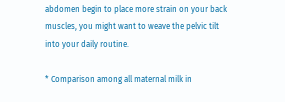abdomen begin to place more strain on your back muscles, you might want to weave the pelvic tilt into your daily routine.

* Comparison among all maternal milk in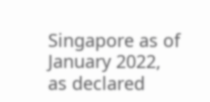Singapore as of January 2022, as declared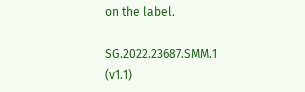on the label.

SG.2022.23687.SMM.1 (v1.1)